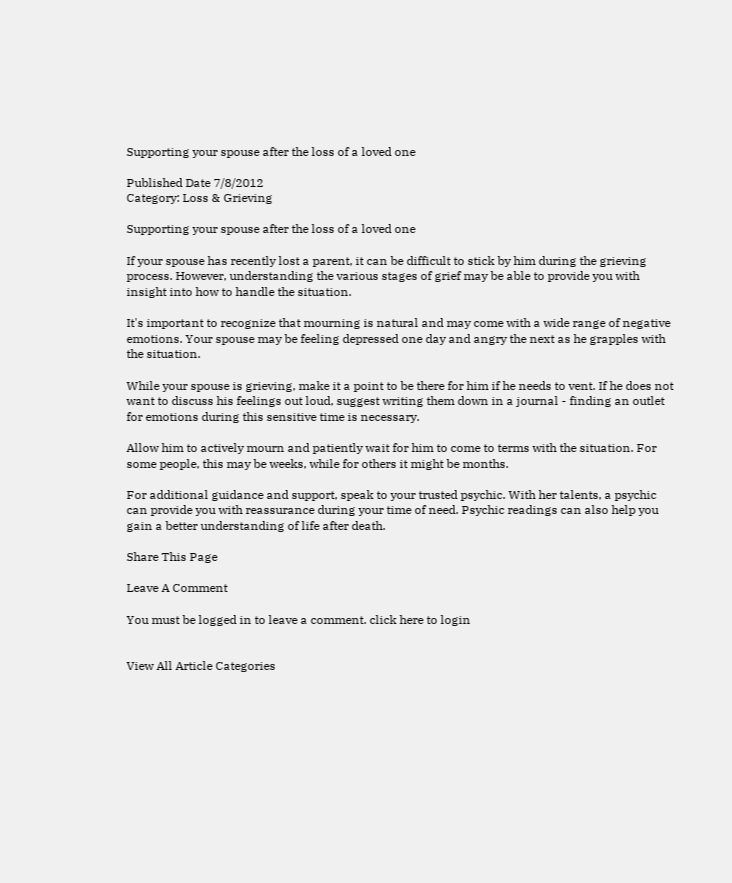Supporting your spouse after the loss of a loved one

Published Date 7/8/2012
Category: Loss & Grieving

Supporting your spouse after the loss of a loved one

If your spouse has recently lost a parent, it can be difficult to stick by him during the grieving process. However, understanding the various stages of grief may be able to provide you with insight into how to handle the situation.

It's important to recognize that mourning is natural and may come with a wide range of negative emotions. Your spouse may be feeling depressed one day and angry the next as he grapples with the situation.

While your spouse is grieving, make it a point to be there for him if he needs to vent. If he does not want to discuss his feelings out loud, suggest writing them down in a journal - finding an outlet for emotions during this sensitive time is necessary.

Allow him to actively mourn and patiently wait for him to come to terms with the situation. For some people, this may be weeks, while for others it might be months.

For additional guidance and support, speak to your trusted psychic. With her talents, a psychic can provide you with reassurance during your time of need. Psychic readings can also help you gain a better understanding of life after death.

Share This Page

Leave A Comment

You must be logged in to leave a comment. click here to login


View All Article Categories